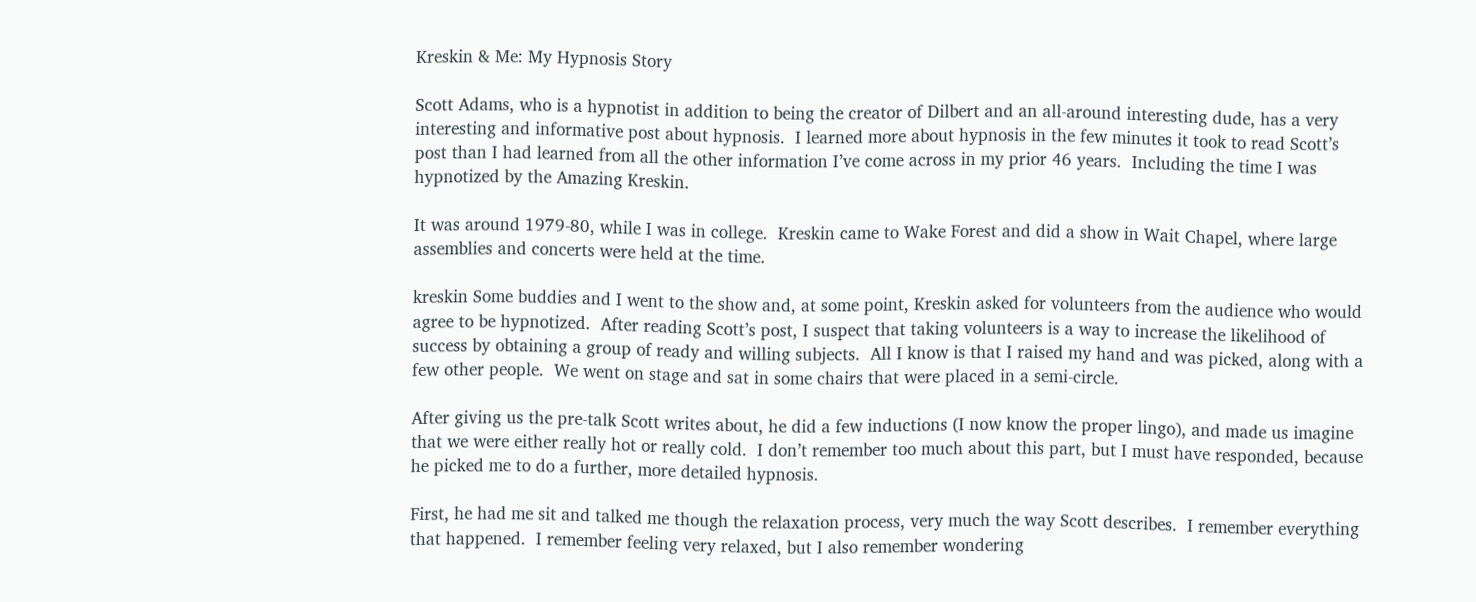Kreskin & Me: My Hypnosis Story

Scott Adams, who is a hypnotist in addition to being the creator of Dilbert and an all-around interesting dude, has a very interesting and informative post about hypnosis.  I learned more about hypnosis in the few minutes it took to read Scott’s post than I had learned from all the other information I’ve come across in my prior 46 years.  Including the time I was hypnotized by the Amazing Kreskin.

It was around 1979-80, while I was in college.  Kreskin came to Wake Forest and did a show in Wait Chapel, where large assemblies and concerts were held at the time.

kreskin Some buddies and I went to the show and, at some point, Kreskin asked for volunteers from the audience who would agree to be hypnotized.  After reading Scott’s post, I suspect that taking volunteers is a way to increase the likelihood of success by obtaining a group of ready and willing subjects.  All I know is that I raised my hand and was picked, along with a few other people.  We went on stage and sat in some chairs that were placed in a semi-circle.

After giving us the pre-talk Scott writes about, he did a few inductions (I now know the proper lingo), and made us imagine that we were either really hot or really cold.  I don’t remember too much about this part, but I must have responded, because he picked me to do a further, more detailed hypnosis.

First, he had me sit and talked me though the relaxation process, very much the way Scott describes.  I remember everything that happened.  I remember feeling very relaxed, but I also remember wondering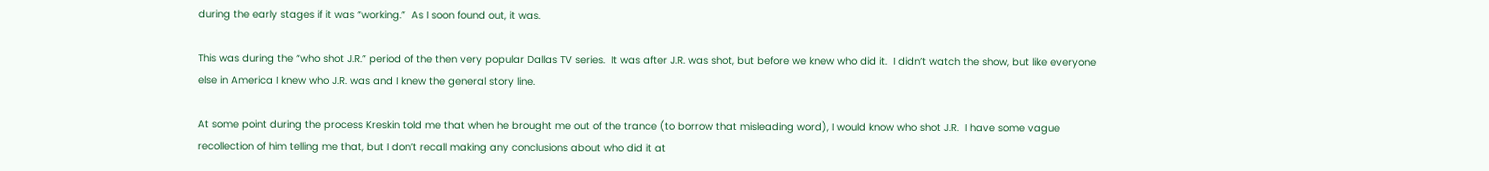during the early stages if it was “working.”  As I soon found out, it was.

This was during the “who shot J.R.” period of the then very popular Dallas TV series.  It was after J.R. was shot, but before we knew who did it.  I didn’t watch the show, but like everyone else in America I knew who J.R. was and I knew the general story line.

At some point during the process Kreskin told me that when he brought me out of the trance (to borrow that misleading word), I would know who shot J.R.  I have some vague recollection of him telling me that, but I don’t recall making any conclusions about who did it at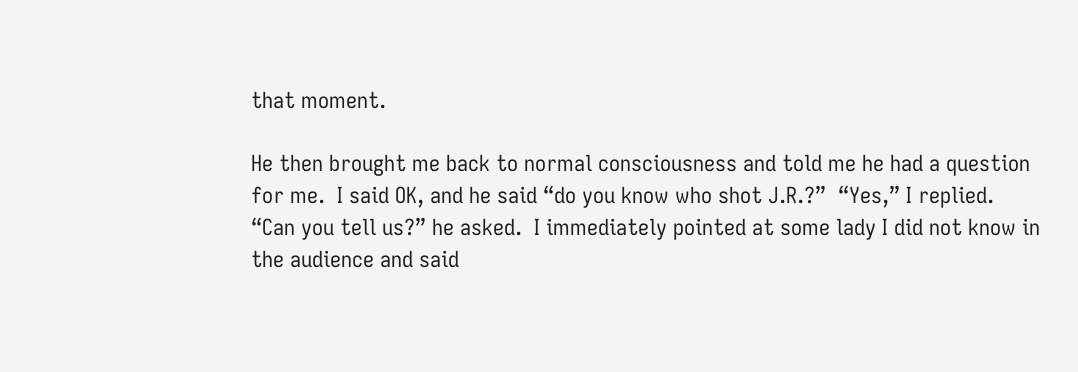that moment.

He then brought me back to normal consciousness and told me he had a question for me.  I said OK, and he said “do you know who shot J.R.?”  “Yes,” I replied.  “Can you tell us?” he asked.  I immediately pointed at some lady I did not know in the audience and said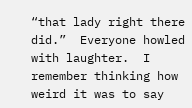“that lady right there did.”  Everyone howled with laughter.  I remember thinking how weird it was to say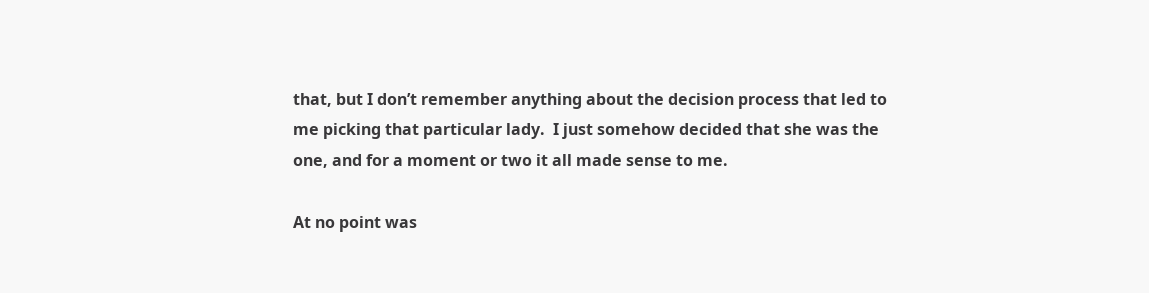that, but I don’t remember anything about the decision process that led to me picking that particular lady.  I just somehow decided that she was the one, and for a moment or two it all made sense to me.

At no point was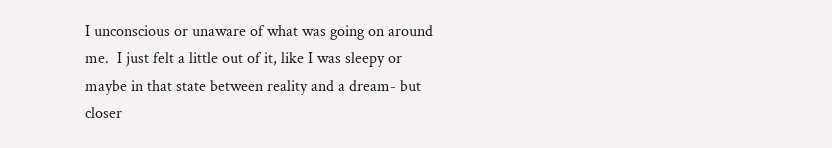I unconscious or unaware of what was going on around me.  I just felt a little out of it, like I was sleepy or maybe in that state between reality and a dream- but closer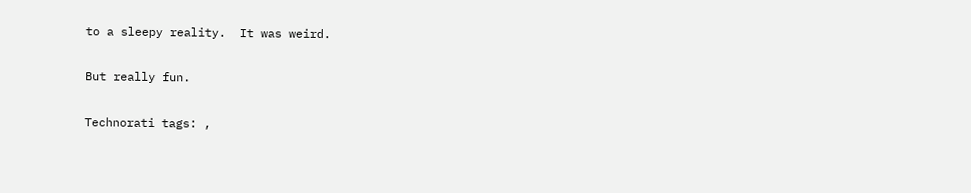to a sleepy reality.  It was weird.

But really fun.

Technorati tags: ,